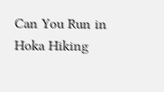Can You Run in Hoka Hiking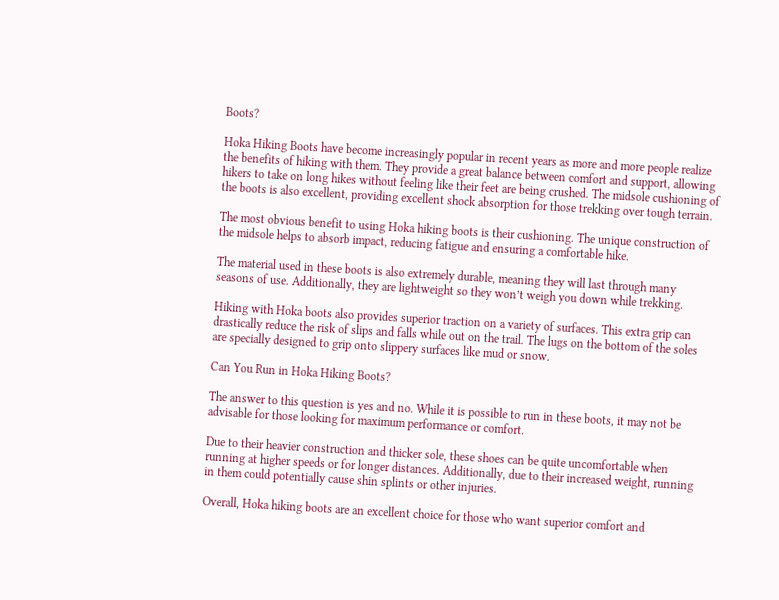Boots?

Hoka Hiking Boots have become increasingly popular in recent years as more and more people realize the benefits of hiking with them. They provide a great balance between comfort and support, allowing hikers to take on long hikes without feeling like their feet are being crushed. The midsole cushioning of the boots is also excellent, providing excellent shock absorption for those trekking over tough terrain.

The most obvious benefit to using Hoka hiking boots is their cushioning. The unique construction of the midsole helps to absorb impact, reducing fatigue and ensuring a comfortable hike.

The material used in these boots is also extremely durable, meaning they will last through many seasons of use. Additionally, they are lightweight so they won’t weigh you down while trekking.

Hiking with Hoka boots also provides superior traction on a variety of surfaces. This extra grip can drastically reduce the risk of slips and falls while out on the trail. The lugs on the bottom of the soles are specially designed to grip onto slippery surfaces like mud or snow.

Can You Run in Hoka Hiking Boots?

The answer to this question is yes and no. While it is possible to run in these boots, it may not be advisable for those looking for maximum performance or comfort.

Due to their heavier construction and thicker sole, these shoes can be quite uncomfortable when running at higher speeds or for longer distances. Additionally, due to their increased weight, running in them could potentially cause shin splints or other injuries.

Overall, Hoka hiking boots are an excellent choice for those who want superior comfort and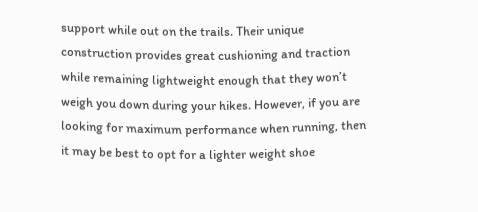support while out on the trails. Their unique construction provides great cushioning and traction while remaining lightweight enough that they won’t weigh you down during your hikes. However, if you are looking for maximum performance when running, then it may be best to opt for a lighter weight shoe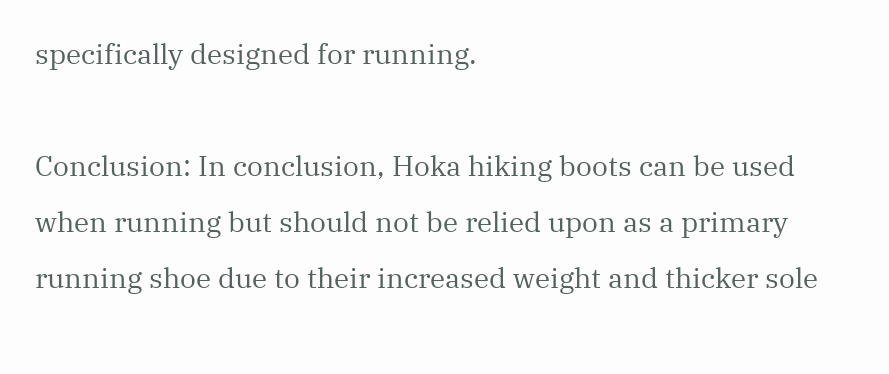specifically designed for running.

Conclusion: In conclusion, Hoka hiking boots can be used when running but should not be relied upon as a primary running shoe due to their increased weight and thicker sole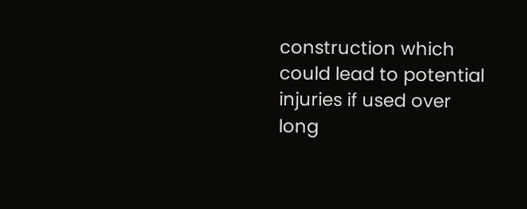construction which could lead to potential injuries if used over long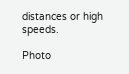distances or high speeds.

Photo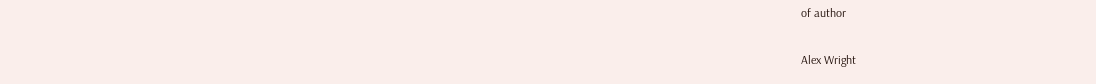of author

Alex Wright